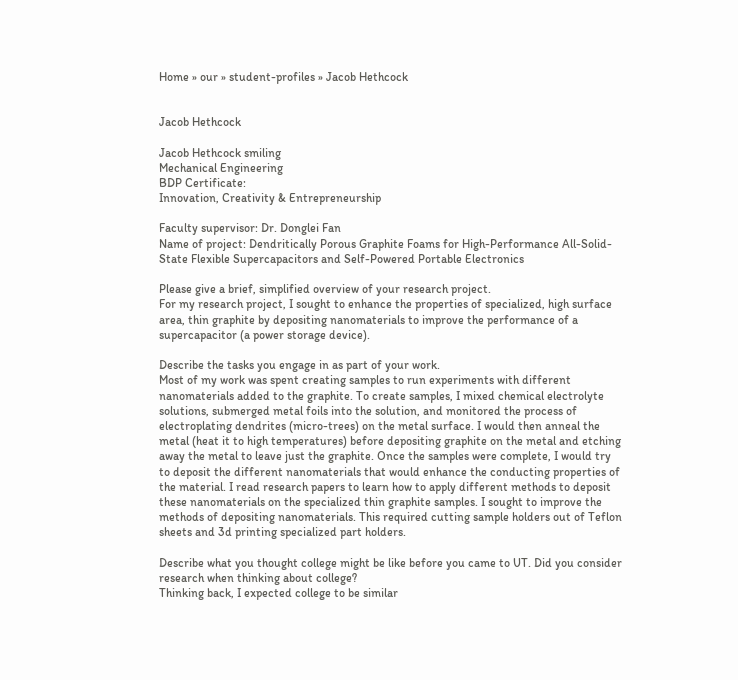Home » our » student-profiles » Jacob Hethcock


Jacob Hethcock

Jacob Hethcock smiling
Mechanical Engineering
BDP Certificate:
Innovation, Creativity & Entrepreneurship

Faculty supervisor: Dr. Donglei Fan
Name of project: Dendritically Porous Graphite Foams for High-Performance All-Solid-State Flexible Supercapacitors and Self-Powered Portable Electronics

Please give a brief, simplified overview of your research project.
For my research project, I sought to enhance the properties of specialized, high surface area, thin graphite by depositing nanomaterials to improve the performance of a supercapacitor (a power storage device).

Describe the tasks you engage in as part of your work.
Most of my work was spent creating samples to run experiments with different nanomaterials added to the graphite. To create samples, I mixed chemical electrolyte solutions, submerged metal foils into the solution, and monitored the process of electroplating dendrites (micro-trees) on the metal surface. I would then anneal the metal (heat it to high temperatures) before depositing graphite on the metal and etching away the metal to leave just the graphite. Once the samples were complete, I would try to deposit the different nanomaterials that would enhance the conducting properties of the material. I read research papers to learn how to apply different methods to deposit these nanomaterials on the specialized thin graphite samples. I sought to improve the methods of depositing nanomaterials. This required cutting sample holders out of Teflon sheets and 3d printing specialized part holders.

Describe what you thought college might be like before you came to UT. Did you consider research when thinking about college?
Thinking back, I expected college to be similar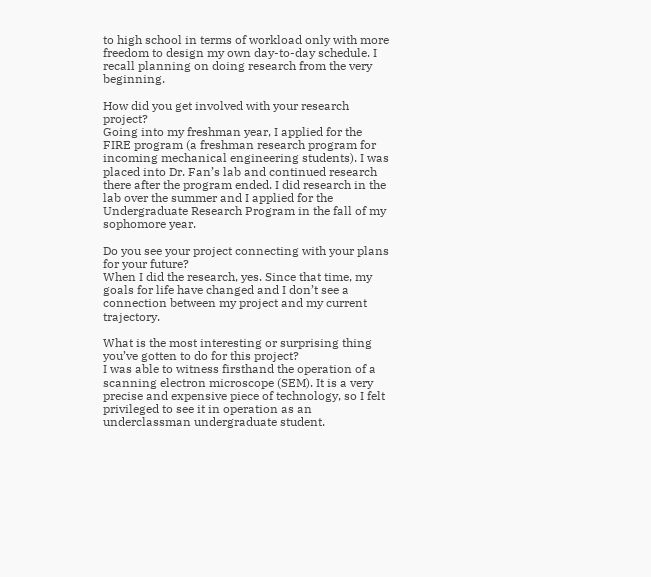to high school in terms of workload only with more freedom to design my own day-to-day schedule. I recall planning on doing research from the very beginning.

How did you get involved with your research project?
Going into my freshman year, I applied for the FIRE program (a freshman research program for incoming mechanical engineering students). I was placed into Dr. Fan’s lab and continued research there after the program ended. I did research in the lab over the summer and I applied for the Undergraduate Research Program in the fall of my sophomore year.

Do you see your project connecting with your plans for your future?
When I did the research, yes. Since that time, my goals for life have changed and I don’t see a connection between my project and my current trajectory.

What is the most interesting or surprising thing you’ve gotten to do for this project?
I was able to witness firsthand the operation of a scanning electron microscope (SEM). It is a very precise and expensive piece of technology, so I felt privileged to see it in operation as an underclassman undergraduate student.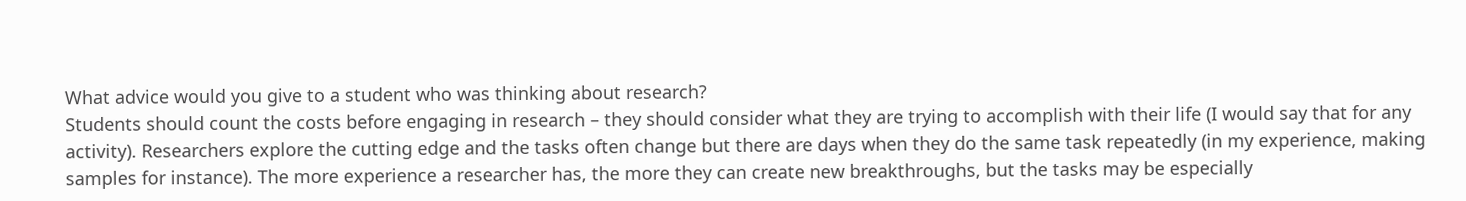What advice would you give to a student who was thinking about research?
Students should count the costs before engaging in research – they should consider what they are trying to accomplish with their life (I would say that for any activity). Researchers explore the cutting edge and the tasks often change but there are days when they do the same task repeatedly (in my experience, making samples for instance). The more experience a researcher has, the more they can create new breakthroughs, but the tasks may be especially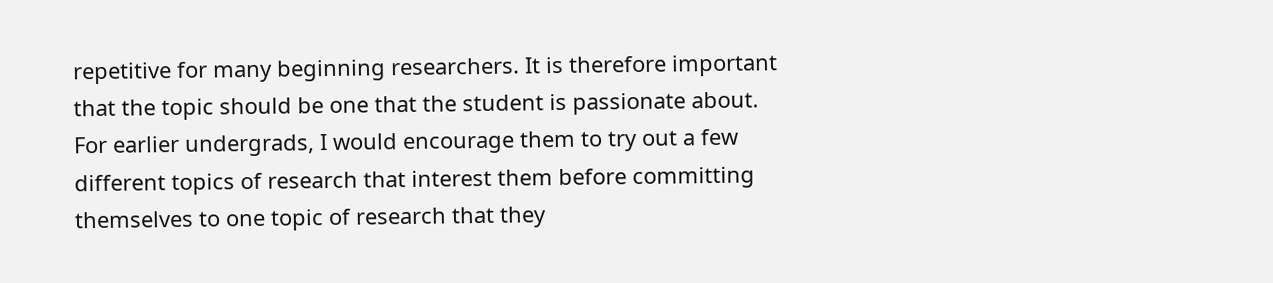repetitive for many beginning researchers. It is therefore important that the topic should be one that the student is passionate about.
For earlier undergrads, I would encourage them to try out a few different topics of research that interest them before committing themselves to one topic of research that they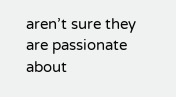aren’t sure they are passionate about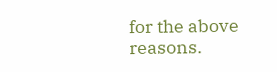for the above reasons.